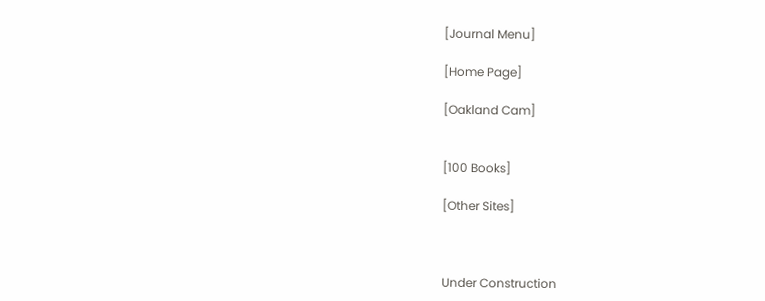[Journal Menu]

[Home Page]

[Oakland Cam]


[100 Books]

[Other Sites]



Under Construction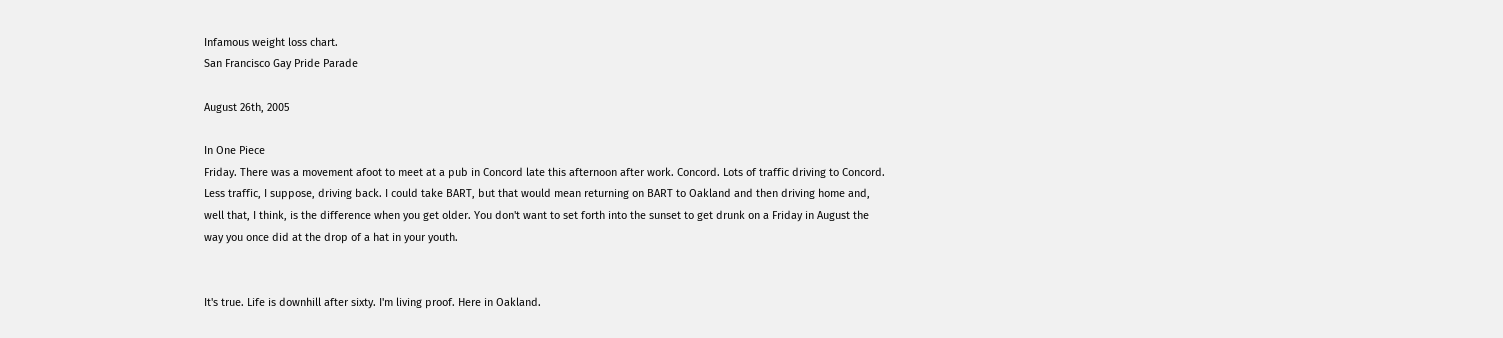Infamous weight loss chart.
San Francisco Gay Pride Parade

August 26th, 2005

In One Piece
Friday. There was a movement afoot to meet at a pub in Concord late this afternoon after work. Concord. Lots of traffic driving to Concord. Less traffic, I suppose, driving back. I could take BART, but that would mean returning on BART to Oakland and then driving home and, well that, I think, is the difference when you get older. You don't want to set forth into the sunset to get drunk on a Friday in August the way you once did at the drop of a hat in your youth.


It's true. Life is downhill after sixty. I'm living proof. Here in Oakland.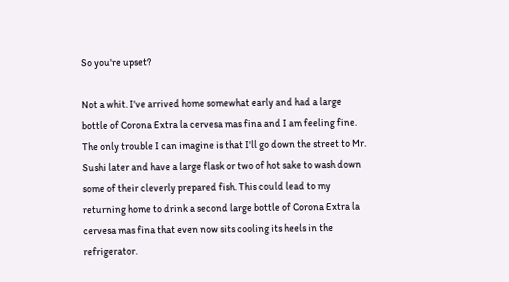So you're upset?

Not a whit. I've arrived home somewhat early and had a large bottle of Corona Extra la cervesa mas fina and I am feeling fine. The only trouble I can imagine is that I'll go down the street to Mr. Sushi later and have a large flask or two of hot sake to wash down some of their cleverly prepared fish. This could lead to my returning home to drink a second large bottle of Corona Extra la cervesa mas fina that even now sits cooling its heels in the refrigerator.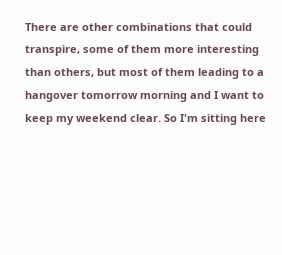There are other combinations that could transpire, some of them more interesting than others, but most of them leading to a hangover tomorrow morning and I want to keep my weekend clear. So I'm sitting here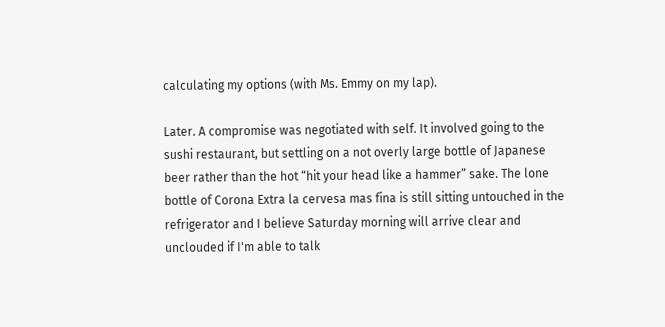calculating my options (with Ms. Emmy on my lap).

Later. A compromise was negotiated with self. It involved going to the sushi restaurant, but settling on a not overly large bottle of Japanese beer rather than the hot “hit your head like a hammer” sake. The lone bottle of Corona Extra la cervesa mas fina is still sitting untouched in the refrigerator and I believe Saturday morning will arrive clear and unclouded if I'm able to talk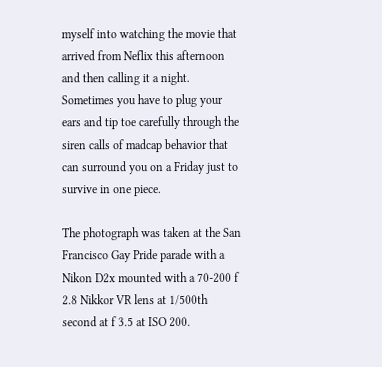myself into watching the movie that arrived from Neflix this afternoon and then calling it a night. Sometimes you have to plug your ears and tip toe carefully through the siren calls of madcap behavior that can surround you on a Friday just to survive in one piece.

The photograph was taken at the San Francisco Gay Pride parade with a Nikon D2x mounted with a 70-200 f 2.8 Nikkor VR lens at 1/500th second at f 3.5 at ISO 200.